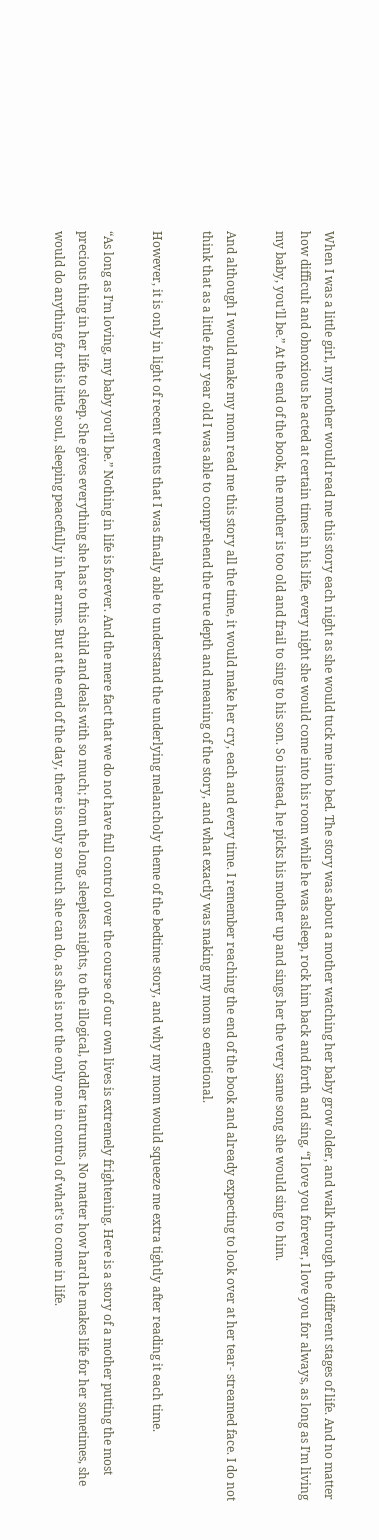When I was a little girl, my mother would read me this story each night as she would tuck me into bed. The story was about a mother watching her baby grow older, and walk through the different stages of life. And no matter how difficult and obnoxious he acted at certain times in his life, every night she would come into his room while he was asleep, rock him back and forth and sing, “I love you forever, I love you for always, as long as I’m living my baby, you’ll be.” At the end of the book, the mother is too old and frail to sing to his son. So instead, he picks his mother up and sings her the very same song she would sing to him.

And although I would make my mom read me this story all the time, it would make her cry, each and every time. I remember reaching the end of the book and already expecting to look over at her tear- streamed face. I do not think that as a little four year old I was able to comprehend the true depth and meaning of the story, and what exactly was making my mom so emotional.

However, it is only in light of recent events that I was finally able to understand the underlying melancholy theme of the bedtime story, and why my mom would squeeze me extra tightly after reading it each time.

“As long as I’m loving, my baby you’ll be.” Nothing in life is forever. And the mere fact that we do not have full control over the course of our own lives is extremely frightening. Here is a story of a mother putting the most precious thing in her life to sleep. She gives everything she has to this child and deals with so much; from the long, sleepless nights, to the illogical, toddler tantrums. No matter how hard he makes life for her sometimes, she would do anything for this little soul, sleeping peacefully in her arms. But at the end of the day, there is only so much she can do, as she is not the only one in control of what’s to come in life.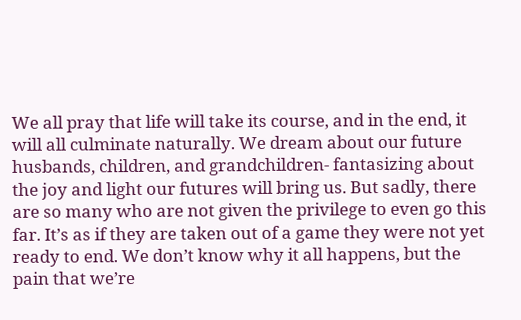We all pray that life will take its course, and in the end, it will all culminate naturally. We dream about our future husbands, children, and grandchildren- fantasizing about the joy and light our futures will bring us. But sadly, there are so many who are not given the privilege to even go this far. It’s as if they are taken out of a game they were not yet ready to end. We don’t know why it all happens, but the pain that we’re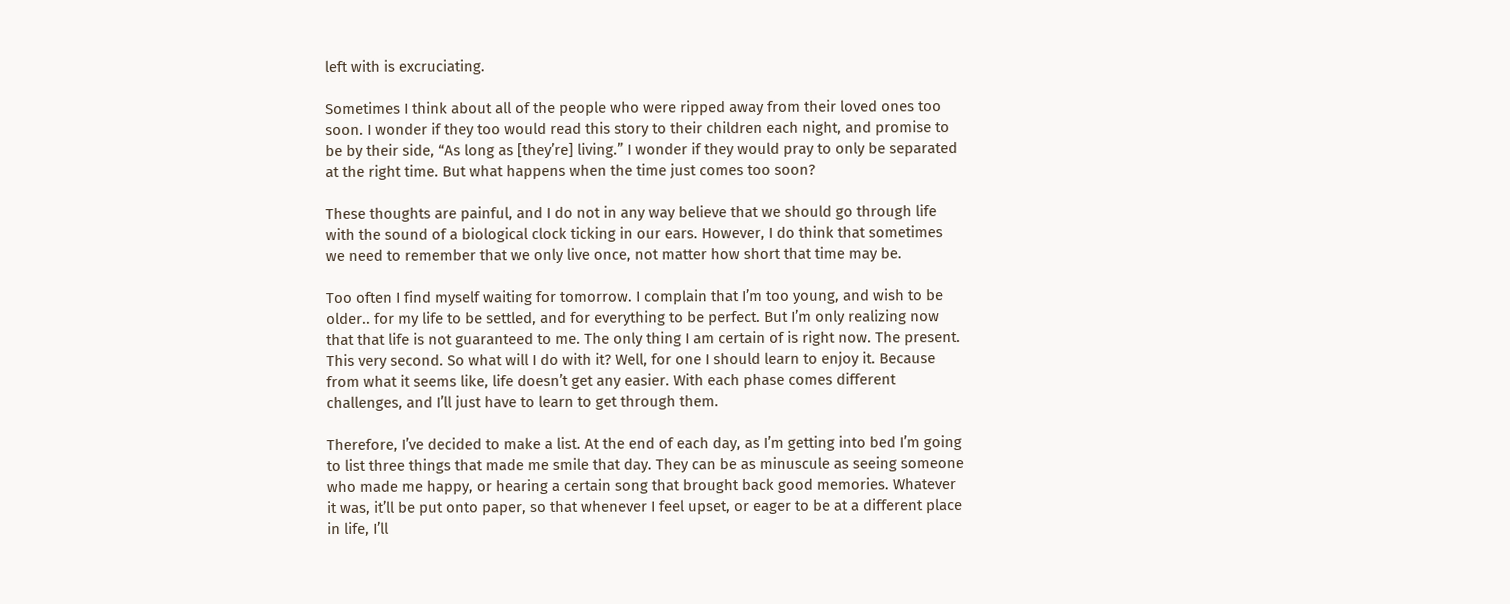left with is excruciating.

Sometimes I think about all of the people who were ripped away from their loved ones too soon. I wonder if they too would read this story to their children each night, and promise to be by their side, “As long as [they’re] living.” I wonder if they would pray to only be separated at the right time. But what happens when the time just comes too soon?

These thoughts are painful, and I do not in any way believe that we should go through life with the sound of a biological clock ticking in our ears. However, I do think that sometimes we need to remember that we only live once, not matter how short that time may be.

Too often I find myself waiting for tomorrow. I complain that I’m too young, and wish to be older.. for my life to be settled, and for everything to be perfect. But I’m only realizing now that that life is not guaranteed to me. The only thing I am certain of is right now. The present. This very second. So what will I do with it? Well, for one I should learn to enjoy it. Because from what it seems like, life doesn’t get any easier. With each phase comes different challenges, and I’ll just have to learn to get through them.

Therefore, I’ve decided to make a list. At the end of each day, as I’m getting into bed I’m going to list three things that made me smile that day. They can be as minuscule as seeing someone who made me happy, or hearing a certain song that brought back good memories. Whatever it was, it’ll be put onto paper, so that whenever I feel upset, or eager to be at a different place in life, I’ll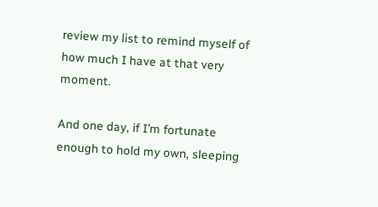review my list to remind myself of how much I have at that very moment.

And one day, if I’m fortunate enough to hold my own, sleeping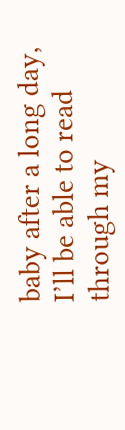baby after a long day, I’ll be able to read through my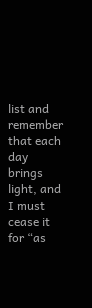list and remember that each day brings light, and I must cease it for “as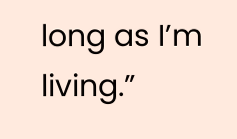long as I’m living.”